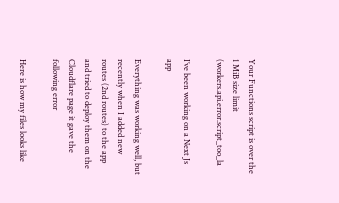Your Functions script is over the 1 MiB size limit (workers.api.error.script_too_la

I’ve been working on a Next Js app

Everything was working well, but recently when I added new routes (2nd routes) to the app and tried to deploy them on the Cloudflare page it gave the following error

Here is how my files looks like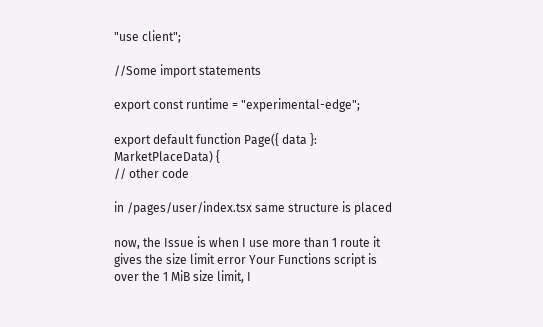"use client";

//Some import statements

export const runtime = "experimental-edge";

export default function Page({ data }: MarketPlaceData) {
// other code

in /pages/user/index.tsx same structure is placed

now, the Issue is when I use more than 1 route it gives the size limit error Your Functions script is over the 1 MiB size limit, I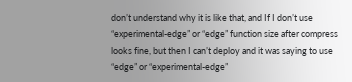don’t understand why it is like that, and If I don’t use “experimental-edge” or “edge” function size after compress looks fine, but then I can’t deploy and it was saying to use “edge” or “experimental-edge”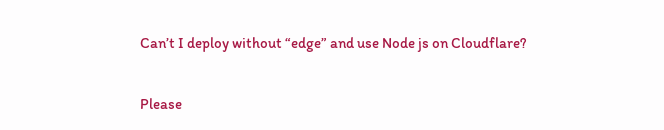Can’t I deploy without “edge” and use Node js on Cloudflare?

Please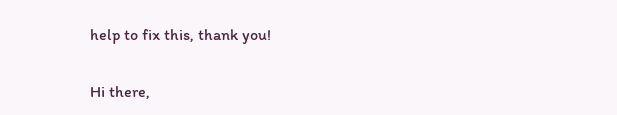help to fix this, thank you!

Hi there,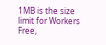1MB is the size limit for Workers Free,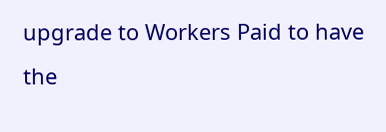upgrade to Workers Paid to have the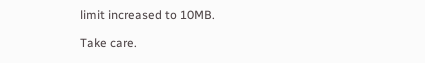limit increased to 10MB.

Take care.